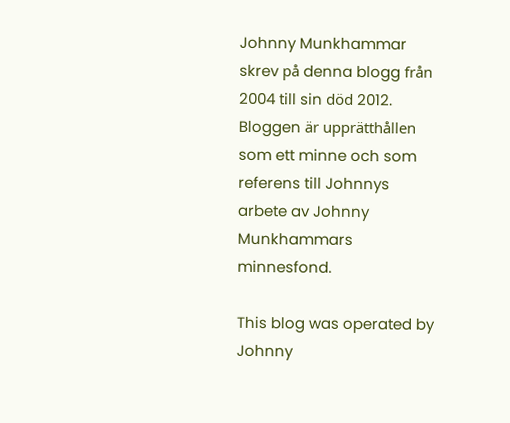Johnny Munkhammar skrev på denna blogg från 2004 till sin död 2012. Bloggen är upprätthållen som ett minne och som referens till Johnnys arbete av Johnny Munkhammars minnesfond.

This blog was operated by Johnny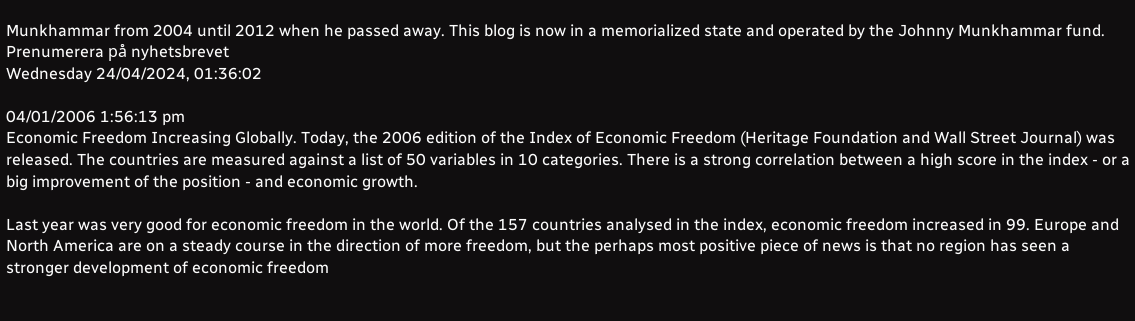Munkhammar from 2004 until 2012 when he passed away. This blog is now in a memorialized state and operated by the Johnny Munkhammar fund.
Prenumerera på nyhetsbrevet
Wednesday 24/04/2024, 01:36:02

04/01/2006 1:56:13 pm
Economic Freedom Increasing Globally. Today, the 2006 edition of the Index of Economic Freedom (Heritage Foundation and Wall Street Journal) was released. The countries are measured against a list of 50 variables in 10 categories. There is a strong correlation between a high score in the index - or a big improvement of the position - and economic growth.

Last year was very good for economic freedom in the world. Of the 157 countries analysed in the index, economic freedom increased in 99. Europe and North America are on a steady course in the direction of more freedom, but the perhaps most positive piece of news is that no region has seen a stronger development of economic freedom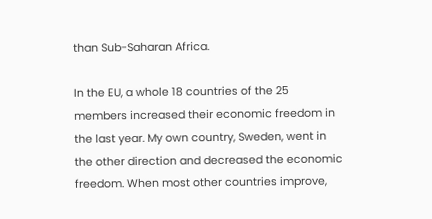than Sub-Saharan Africa.

In the EU, a whole 18 countries of the 25 members increased their economic freedom in the last year. My own country, Sweden, went in the other direction and decreased the economic freedom. When most other countries improve,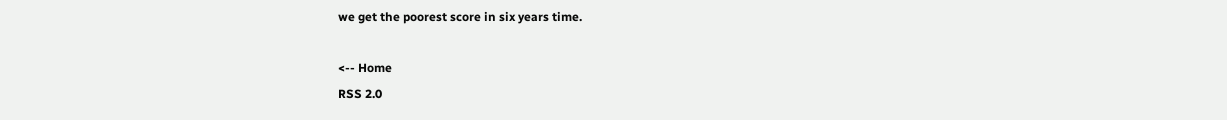we get the poorest score in six years time.

<-- Home
RSS 2.0